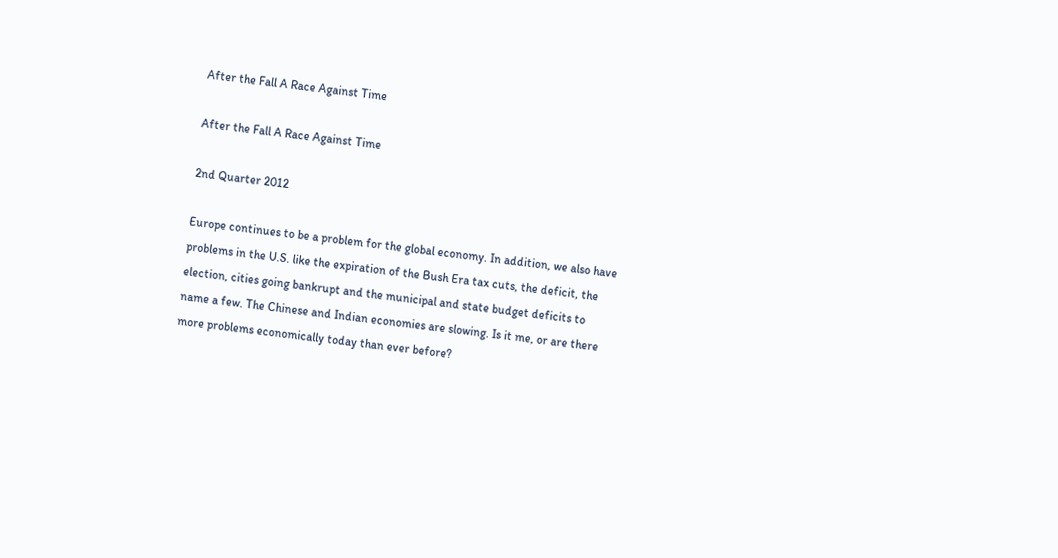After the Fall A Race Against Time

After the Fall A Race Against Time

2nd Quarter 2012

Europe continues to be a problem for the global economy. In addition, we also have problems in the U.S. like the expiration of the Bush Era tax cuts, the deficit, the election, cities going bankrupt and the municipal and state budget deficits to name a few. The Chinese and Indian economies are slowing. Is it me, or are there more problems economically today than ever before?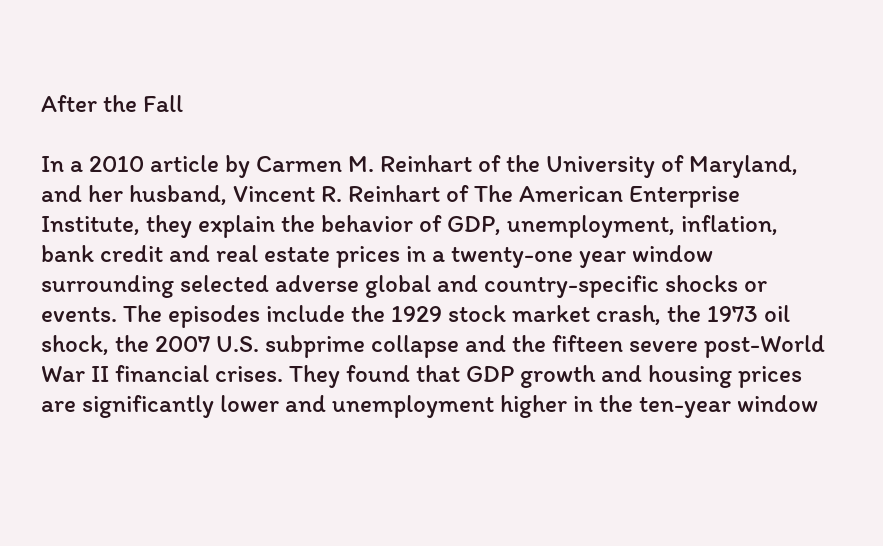After the Fall

In a 2010 article by Carmen M. Reinhart of the University of Maryland, and her husband, Vincent R. Reinhart of The American Enterprise Institute, they explain the behavior of GDP, unemployment, inflation, bank credit and real estate prices in a twenty-one year window surrounding selected adverse global and country-specific shocks or events. The episodes include the 1929 stock market crash, the 1973 oil shock, the 2007 U.S. subprime collapse and the fifteen severe post-World War II financial crises. They found that GDP growth and housing prices are significantly lower and unemployment higher in the ten-year window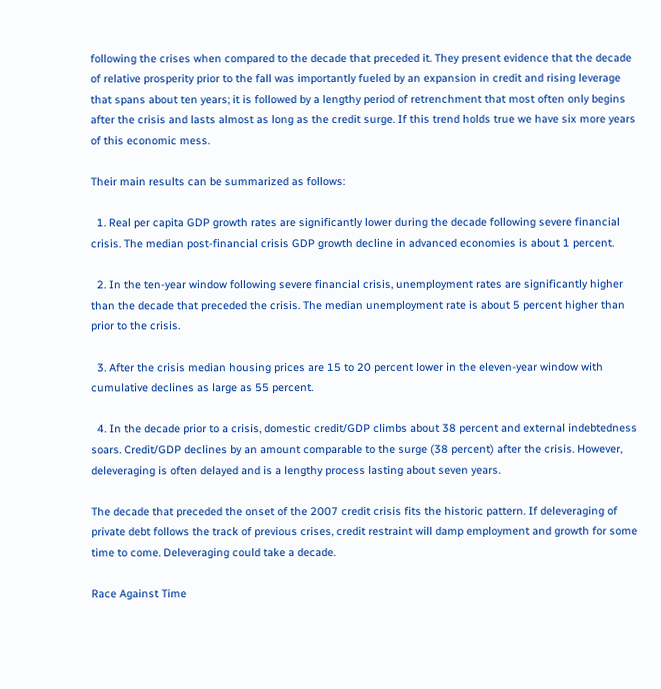following the crises when compared to the decade that preceded it. They present evidence that the decade of relative prosperity prior to the fall was importantly fueled by an expansion in credit and rising leverage that spans about ten years; it is followed by a lengthy period of retrenchment that most often only begins after the crisis and lasts almost as long as the credit surge. If this trend holds true we have six more years of this economic mess.

Their main results can be summarized as follows:

  1. Real per capita GDP growth rates are significantly lower during the decade following severe financial crisis. The median post-financial crisis GDP growth decline in advanced economies is about 1 percent.

  2. In the ten-year window following severe financial crisis, unemployment rates are significantly higher than the decade that preceded the crisis. The median unemployment rate is about 5 percent higher than prior to the crisis.

  3. After the crisis median housing prices are 15 to 20 percent lower in the eleven-year window with cumulative declines as large as 55 percent.

  4. In the decade prior to a crisis, domestic credit/GDP climbs about 38 percent and external indebtedness soars. Credit/GDP declines by an amount comparable to the surge (38 percent) after the crisis. However, deleveraging is often delayed and is a lengthy process lasting about seven years.

The decade that preceded the onset of the 2007 credit crisis fits the historic pattern. If deleveraging of private debt follows the track of previous crises, credit restraint will damp employment and growth for some time to come. Deleveraging could take a decade.

Race Against Time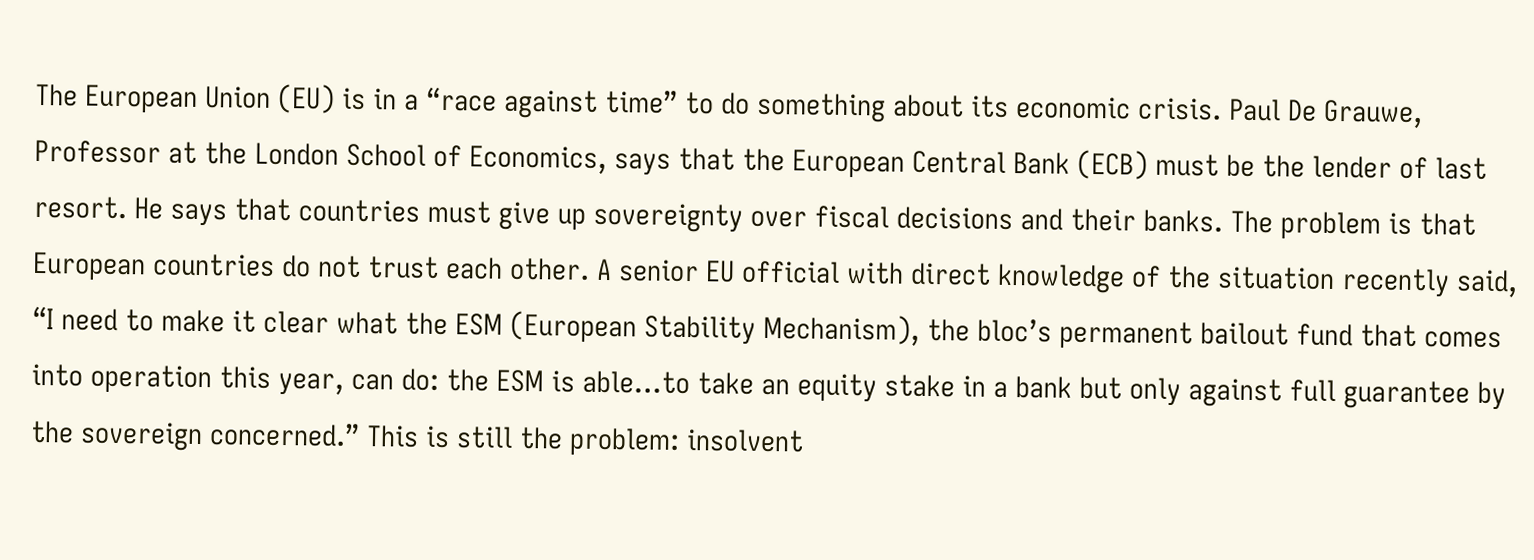The European Union (EU) is in a “race against time” to do something about its economic crisis. Paul De Grauwe, Professor at the London School of Economics, says that the European Central Bank (ECB) must be the lender of last resort. He says that countries must give up sovereignty over fiscal decisions and their banks. The problem is that European countries do not trust each other. A senior EU official with direct knowledge of the situation recently said, “I need to make it clear what the ESM (European Stability Mechanism), the bloc’s permanent bailout fund that comes into operation this year, can do: the ESM is able…to take an equity stake in a bank but only against full guarantee by the sovereign concerned.” This is still the problem: insolvent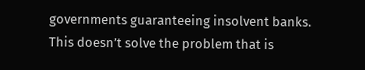governments guaranteeing insolvent banks. This doesn’t solve the problem that is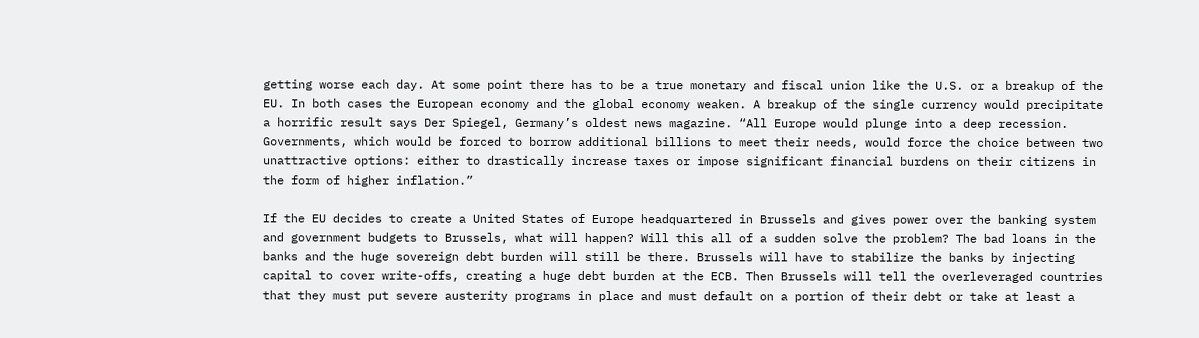getting worse each day. At some point there has to be a true monetary and fiscal union like the U.S. or a breakup of the EU. In both cases the European economy and the global economy weaken. A breakup of the single currency would precipitate a horrific result says Der Spiegel, Germany’s oldest news magazine. “All Europe would plunge into a deep recession. Governments, which would be forced to borrow additional billions to meet their needs, would force the choice between two unattractive options: either to drastically increase taxes or impose significant financial burdens on their citizens in the form of higher inflation.”

If the EU decides to create a United States of Europe headquartered in Brussels and gives power over the banking system and government budgets to Brussels, what will happen? Will this all of a sudden solve the problem? The bad loans in the banks and the huge sovereign debt burden will still be there. Brussels will have to stabilize the banks by injecting capital to cover write-offs, creating a huge debt burden at the ECB. Then Brussels will tell the overleveraged countries that they must put severe austerity programs in place and must default on a portion of their debt or take at least a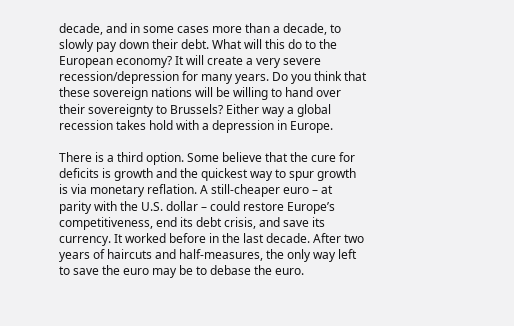decade, and in some cases more than a decade, to slowly pay down their debt. What will this do to the European economy? It will create a very severe recession/depression for many years. Do you think that these sovereign nations will be willing to hand over their sovereignty to Brussels? Either way a global recession takes hold with a depression in Europe.

There is a third option. Some believe that the cure for deficits is growth and the quickest way to spur growth is via monetary reflation. A still-cheaper euro – at parity with the U.S. dollar – could restore Europe’s competitiveness, end its debt crisis, and save its currency. It worked before in the last decade. After two years of haircuts and half-measures, the only way left to save the euro may be to debase the euro.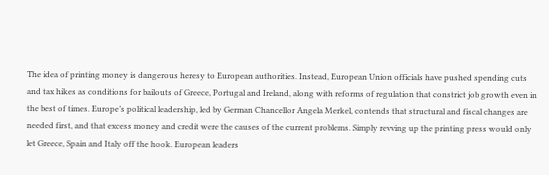The idea of printing money is dangerous heresy to European authorities. Instead, European Union officials have pushed spending cuts and tax hikes as conditions for bailouts of Greece, Portugal and Ireland, along with reforms of regulation that constrict job growth even in the best of times. Europe’s political leadership, led by German Chancellor Angela Merkel, contends that structural and fiscal changes are needed first, and that excess money and credit were the causes of the current problems. Simply revving up the printing press would only let Greece, Spain and Italy off the hook. European leaders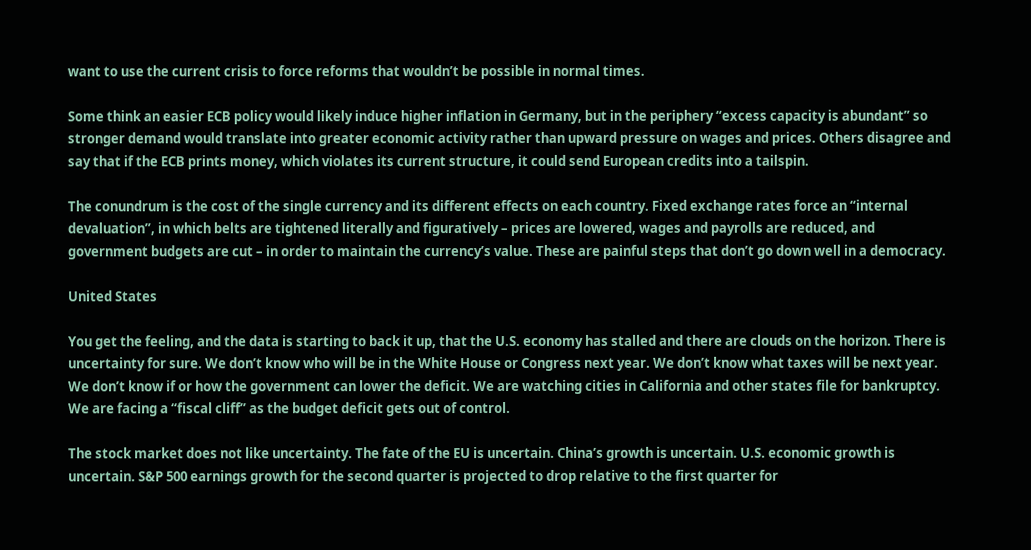want to use the current crisis to force reforms that wouldn’t be possible in normal times.

Some think an easier ECB policy would likely induce higher inflation in Germany, but in the periphery “excess capacity is abundant” so stronger demand would translate into greater economic activity rather than upward pressure on wages and prices. Others disagree and say that if the ECB prints money, which violates its current structure, it could send European credits into a tailspin.

The conundrum is the cost of the single currency and its different effects on each country. Fixed exchange rates force an “internal devaluation”, in which belts are tightened literally and figuratively – prices are lowered, wages and payrolls are reduced, and government budgets are cut – in order to maintain the currency’s value. These are painful steps that don’t go down well in a democracy.

United States

You get the feeling, and the data is starting to back it up, that the U.S. economy has stalled and there are clouds on the horizon. There is uncertainty for sure. We don’t know who will be in the White House or Congress next year. We don’t know what taxes will be next year. We don’t know if or how the government can lower the deficit. We are watching cities in California and other states file for bankruptcy. We are facing a “fiscal cliff” as the budget deficit gets out of control.

The stock market does not like uncertainty. The fate of the EU is uncertain. China’s growth is uncertain. U.S. economic growth is uncertain. S&P 500 earnings growth for the second quarter is projected to drop relative to the first quarter for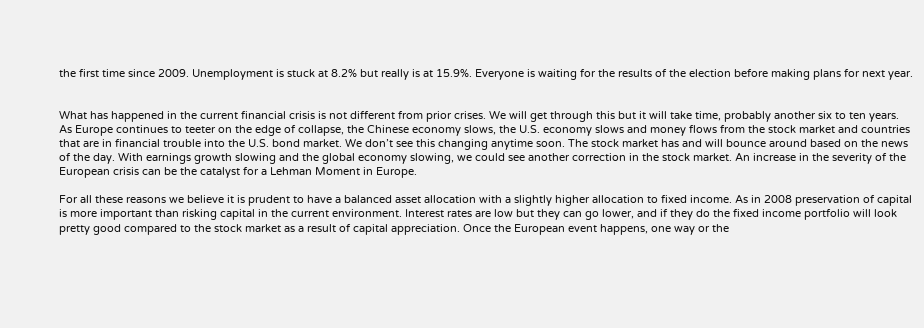the first time since 2009. Unemployment is stuck at 8.2% but really is at 15.9%. Everyone is waiting for the results of the election before making plans for next year.


What has happened in the current financial crisis is not different from prior crises. We will get through this but it will take time, probably another six to ten years. As Europe continues to teeter on the edge of collapse, the Chinese economy slows, the U.S. economy slows and money flows from the stock market and countries that are in financial trouble into the U.S. bond market. We don’t see this changing anytime soon. The stock market has and will bounce around based on the news of the day. With earnings growth slowing and the global economy slowing, we could see another correction in the stock market. An increase in the severity of the European crisis can be the catalyst for a Lehman Moment in Europe.

For all these reasons we believe it is prudent to have a balanced asset allocation with a slightly higher allocation to fixed income. As in 2008 preservation of capital is more important than risking capital in the current environment. Interest rates are low but they can go lower, and if they do the fixed income portfolio will look pretty good compared to the stock market as a result of capital appreciation. Once the European event happens, one way or the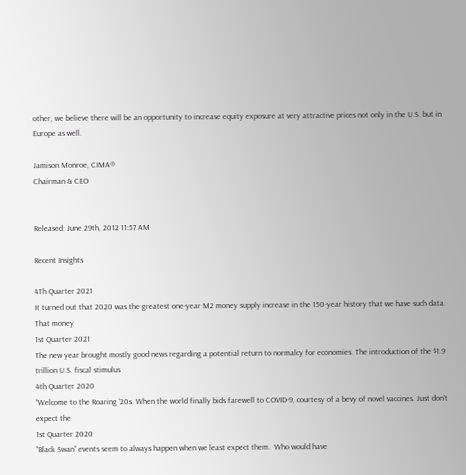other, we believe there will be an opportunity to increase equity exposure at very attractive prices not only in the U.S. but in Europe as well.

Jamison Monroe, CIMA®
Chairman & CEO


Released: June 29th, 2012 11:57 AM

Recent Insights

4Th Quarter 2021
It turned out that 2020 was the greatest one-year M2 money supply increase in the 150-year history that we have such data. That money
1st Quarter 2021
The new year brought mostly good news regarding a potential return to normalcy for economies. The introduction of the $1.9 trillion U.S. fiscal stimulus
4th Quarter 2020
“Welcome to the Roaring ‘20s. When the world finally bids farewell to COVID-9, courtesy of a bevy of novel vaccines. Just don’t expect the
1st Quarter 2020
“Black Swan” events seem to always happen when we least expect them.  Who would have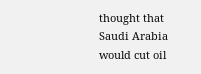thought that Saudi Arabia would cut oil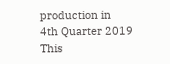production in
4th Quarter 2019
This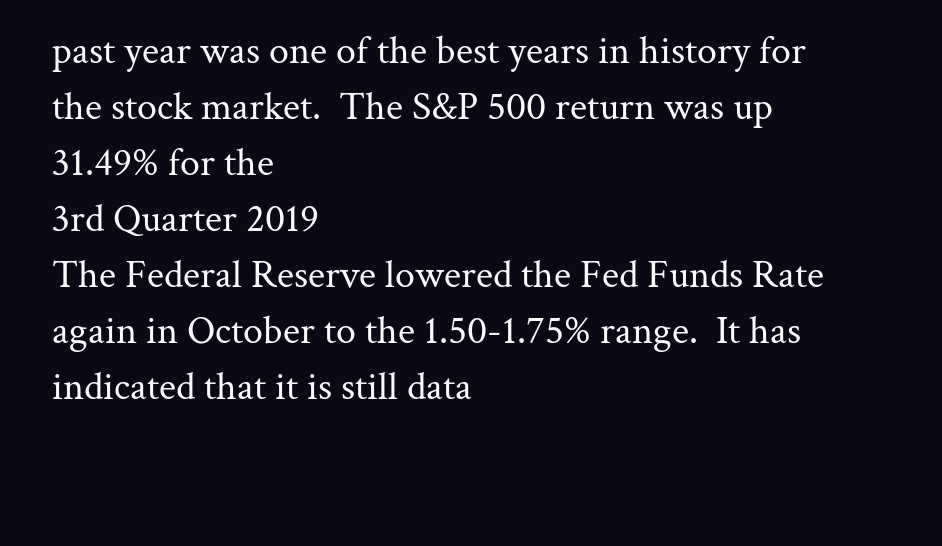past year was one of the best years in history for the stock market.  The S&P 500 return was up 31.49% for the
3rd Quarter 2019
The Federal Reserve lowered the Fed Funds Rate again in October to the 1.50-1.75% range.  It has indicated that it is still data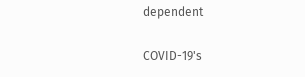dependent

COVID-19's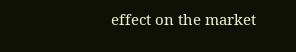effect on the market